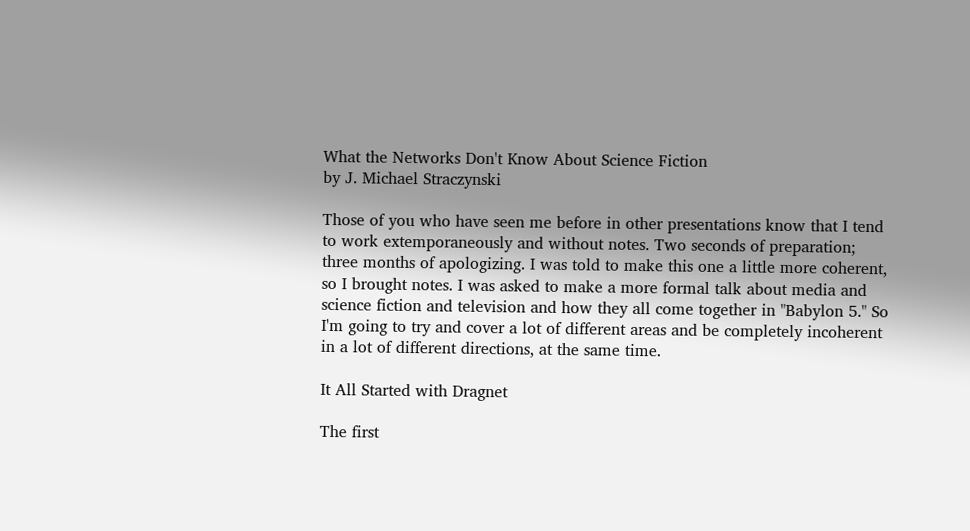What the Networks Don't Know About Science Fiction
by J. Michael Straczynski

Those of you who have seen me before in other presentations know that I tend to work extemporaneously and without notes. Two seconds of preparation; three months of apologizing. I was told to make this one a little more coherent, so I brought notes. I was asked to make a more formal talk about media and science fiction and television and how they all come together in "Babylon 5." So I'm going to try and cover a lot of different areas and be completely incoherent in a lot of different directions, at the same time.

It All Started with Dragnet

The first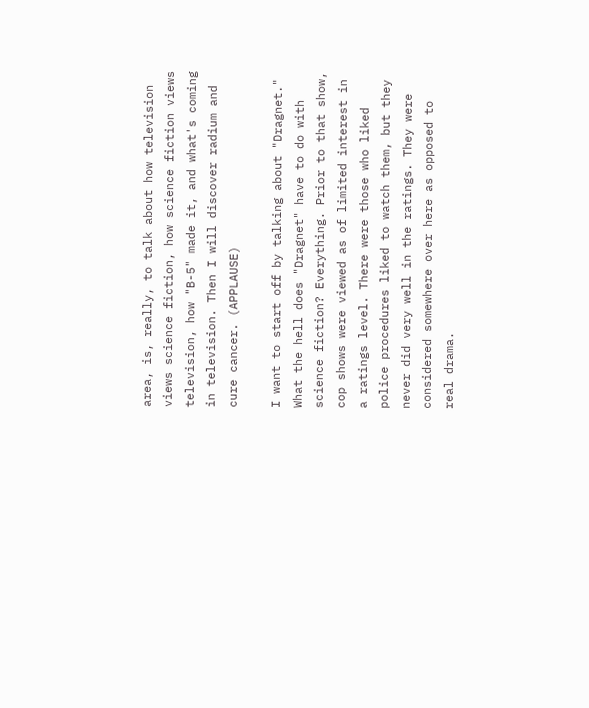area, is, really, to talk about how television views science fiction, how science fiction views television, how "B-5" made it, and what's coming in television. Then I will discover radium and cure cancer. (APPLAUSE)

I want to start off by talking about "Dragnet." What the hell does "Dragnet" have to do with science fiction? Everything. Prior to that show, cop shows were viewed as of limited interest in a ratings level. There were those who liked police procedures liked to watch them, but they never did very well in the ratings. They were considered somewhere over here as opposed to real drama.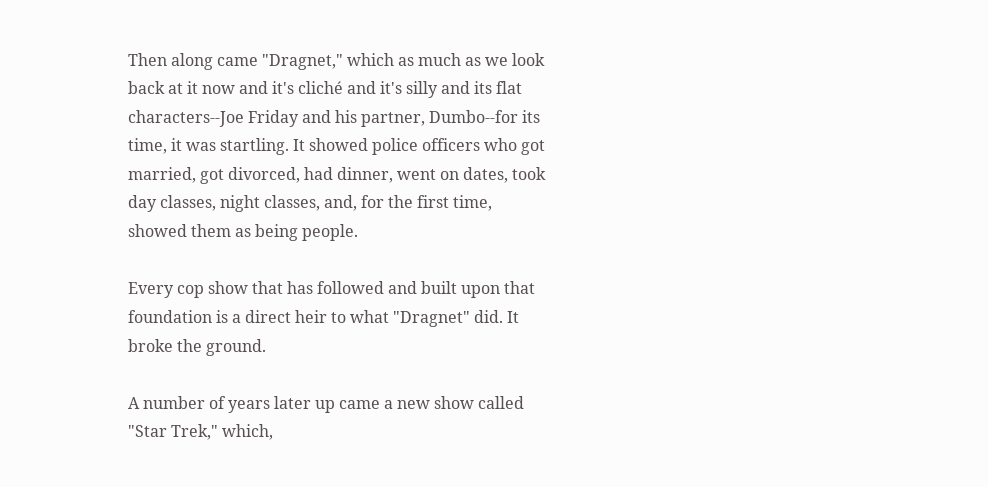Then along came "Dragnet," which as much as we look back at it now and it's cliché and it's silly and its flat characters--Joe Friday and his partner, Dumbo--for its time, it was startling. It showed police officers who got married, got divorced, had dinner, went on dates, took day classes, night classes, and, for the first time, showed them as being people.

Every cop show that has followed and built upon that foundation is a direct heir to what "Dragnet" did. It broke the ground.

A number of years later up came a new show called "Star Trek," which,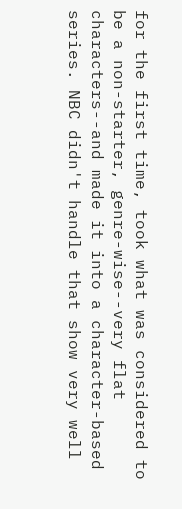for the first time, took what was considered to be a non-starter, genre-wise--very flat characters--and made it into a character-based series. NBC didn't handle that show very well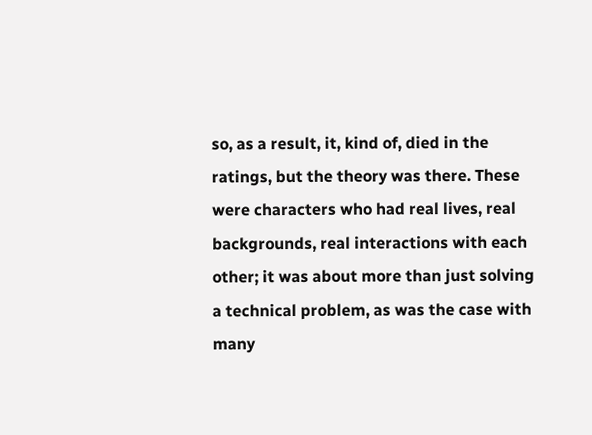so, as a result, it, kind of, died in the ratings, but the theory was there. These were characters who had real lives, real backgrounds, real interactions with each other; it was about more than just solving a technical problem, as was the case with many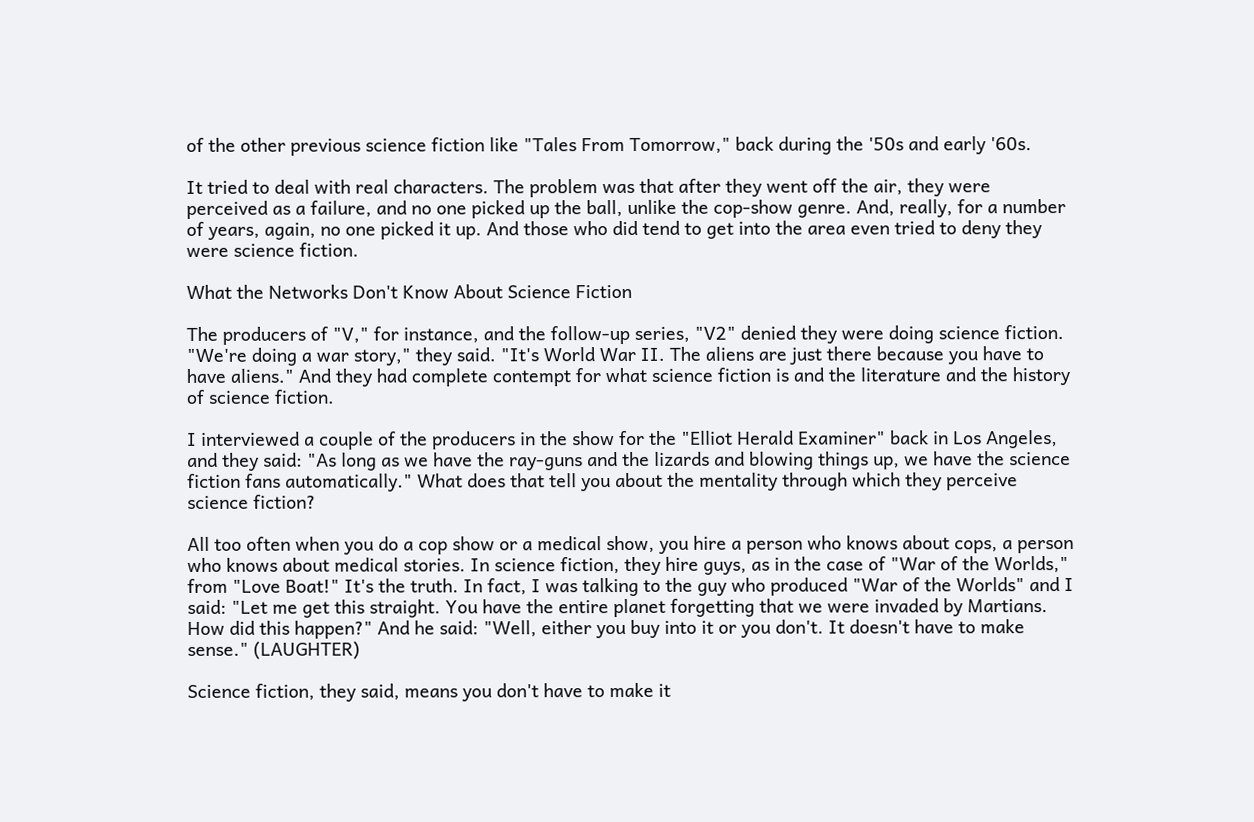of the other previous science fiction like "Tales From Tomorrow," back during the '50s and early '60s.

It tried to deal with real characters. The problem was that after they went off the air, they were perceived as a failure, and no one picked up the ball, unlike the cop-show genre. And, really, for a number of years, again, no one picked it up. And those who did tend to get into the area even tried to deny they were science fiction.

What the Networks Don't Know About Science Fiction

The producers of "V," for instance, and the follow-up series, "V2" denied they were doing science fiction. "We're doing a war story," they said. "It's World War II. The aliens are just there because you have to have aliens." And they had complete contempt for what science fiction is and the literature and the history of science fiction.

I interviewed a couple of the producers in the show for the "Elliot Herald Examiner" back in Los Angeles, and they said: "As long as we have the ray-guns and the lizards and blowing things up, we have the science fiction fans automatically." What does that tell you about the mentality through which they perceive science fiction?

All too often when you do a cop show or a medical show, you hire a person who knows about cops, a person who knows about medical stories. In science fiction, they hire guys, as in the case of "War of the Worlds," from "Love Boat!" It's the truth. In fact, I was talking to the guy who produced "War of the Worlds" and I said: "Let me get this straight. You have the entire planet forgetting that we were invaded by Martians. How did this happen?" And he said: "Well, either you buy into it or you don't. It doesn't have to make sense." (LAUGHTER)

Science fiction, they said, means you don't have to make it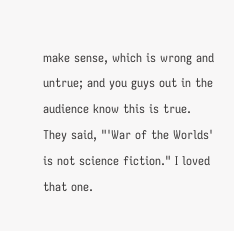make sense, which is wrong and untrue; and you guys out in the audience know this is true. They said, "'War of the Worlds' is not science fiction." I loved that one.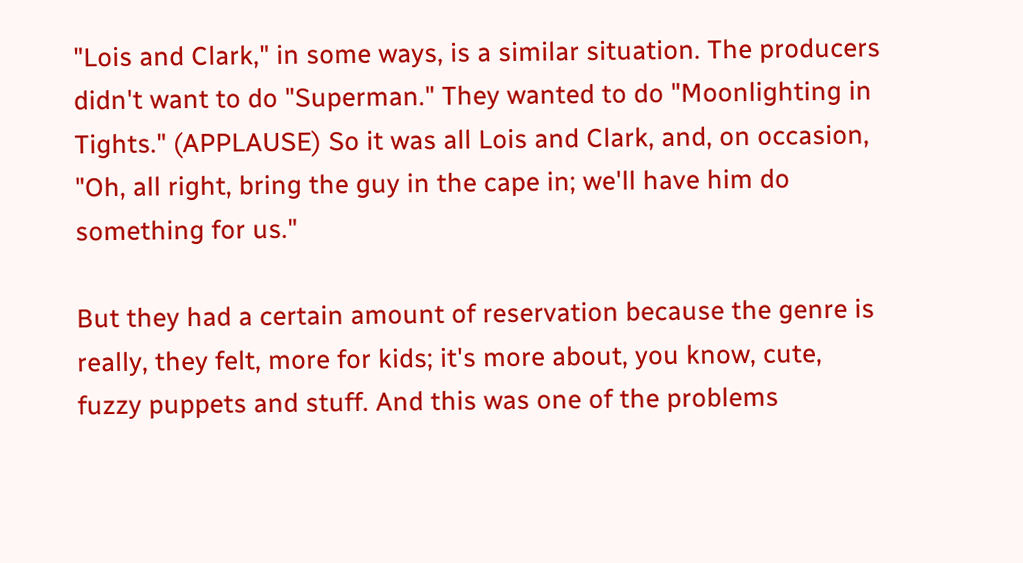"Lois and Clark," in some ways, is a similar situation. The producers didn't want to do "Superman." They wanted to do "Moonlighting in Tights." (APPLAUSE) So it was all Lois and Clark, and, on occasion, "Oh, all right, bring the guy in the cape in; we'll have him do something for us."

But they had a certain amount of reservation because the genre is really, they felt, more for kids; it's more about, you know, cute, fuzzy puppets and stuff. And this was one of the problems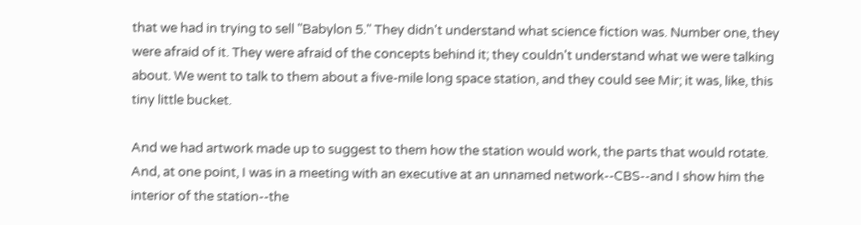that we had in trying to sell "Babylon 5." They didn't understand what science fiction was. Number one, they were afraid of it. They were afraid of the concepts behind it; they couldn't understand what we were talking about. We went to talk to them about a five-mile long space station, and they could see Mir; it was, like, this tiny little bucket.

And we had artwork made up to suggest to them how the station would work, the parts that would rotate. And, at one point, I was in a meeting with an executive at an unnamed network--CBS--and I show him the interior of the station--the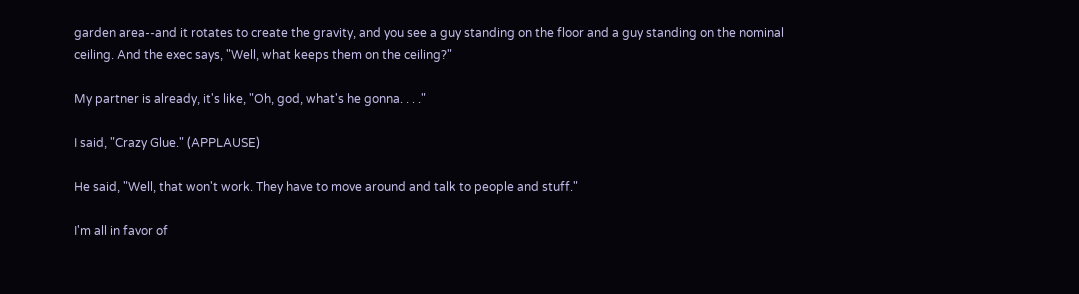garden area--and it rotates to create the gravity, and you see a guy standing on the floor and a guy standing on the nominal ceiling. And the exec says, "Well, what keeps them on the ceiling?"

My partner is already, it's like, "Oh, god, what's he gonna. . . ."

I said, "Crazy Glue." (APPLAUSE)

He said, "Well, that won't work. They have to move around and talk to people and stuff."

I'm all in favor of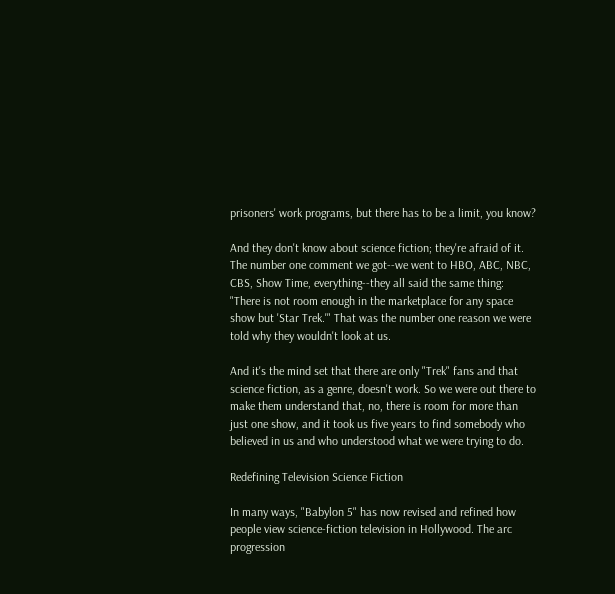prisoners' work programs, but there has to be a limit, you know?

And they don't know about science fiction; they're afraid of it. The number one comment we got--we went to HBO, ABC, NBC, CBS, Show Time, everything--they all said the same thing: "There is not room enough in the marketplace for any space show but 'Star Trek.'" That was the number one reason we were told why they wouldn't look at us.

And it's the mind set that there are only "Trek" fans and that science fiction, as a genre, doesn't work. So we were out there to make them understand that, no, there is room for more than just one show, and it took us five years to find somebody who believed in us and who understood what we were trying to do.

Redefining Television Science Fiction

In many ways, "Babylon 5" has now revised and refined how people view science-fiction television in Hollywood. The arc progression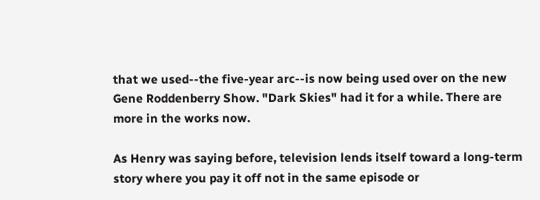that we used--the five-year arc--is now being used over on the new Gene Roddenberry Show. "Dark Skies" had it for a while. There are more in the works now.

As Henry was saying before, television lends itself toward a long-term story where you pay it off not in the same episode or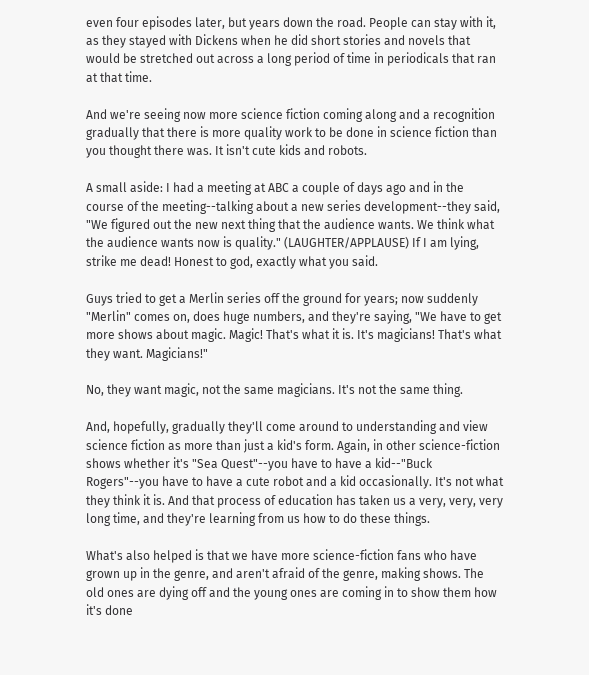even four episodes later, but years down the road. People can stay with it, as they stayed with Dickens when he did short stories and novels that would be stretched out across a long period of time in periodicals that ran at that time.

And we're seeing now more science fiction coming along and a recognition gradually that there is more quality work to be done in science fiction than you thought there was. It isn't cute kids and robots.

A small aside: I had a meeting at ABC a couple of days ago and in the course of the meeting--talking about a new series development--they said, "We figured out the new next thing that the audience wants. We think what the audience wants now is quality." (LAUGHTER/APPLAUSE) If I am lying, strike me dead! Honest to god, exactly what you said.

Guys tried to get a Merlin series off the ground for years; now suddenly "Merlin" comes on, does huge numbers, and they're saying, "We have to get more shows about magic. Magic! That's what it is. It's magicians! That's what they want. Magicians!"

No, they want magic, not the same magicians. It's not the same thing.

And, hopefully, gradually they'll come around to understanding and view science fiction as more than just a kid's form. Again, in other science-fiction shows whether it's "Sea Quest"--you have to have a kid--"Buck Rogers"--you have to have a cute robot and a kid occasionally. It's not what they think it is. And that process of education has taken us a very, very, very long time, and they're learning from us how to do these things.

What's also helped is that we have more science-fiction fans who have grown up in the genre, and aren't afraid of the genre, making shows. The old ones are dying off and the young ones are coming in to show them how it's done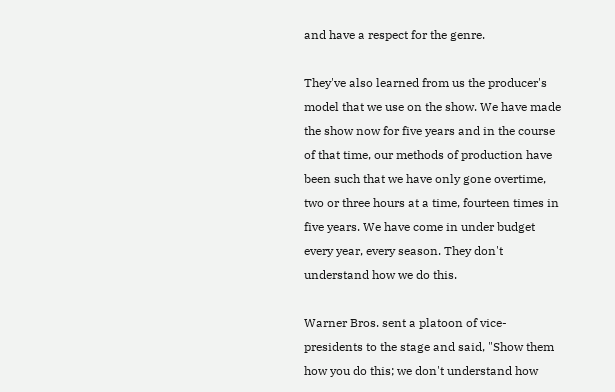and have a respect for the genre.

They've also learned from us the producer's model that we use on the show. We have made the show now for five years and in the course of that time, our methods of production have been such that we have only gone overtime, two or three hours at a time, fourteen times in five years. We have come in under budget every year, every season. They don't understand how we do this.

Warner Bros. sent a platoon of vice-presidents to the stage and said, "Show them how you do this; we don't understand how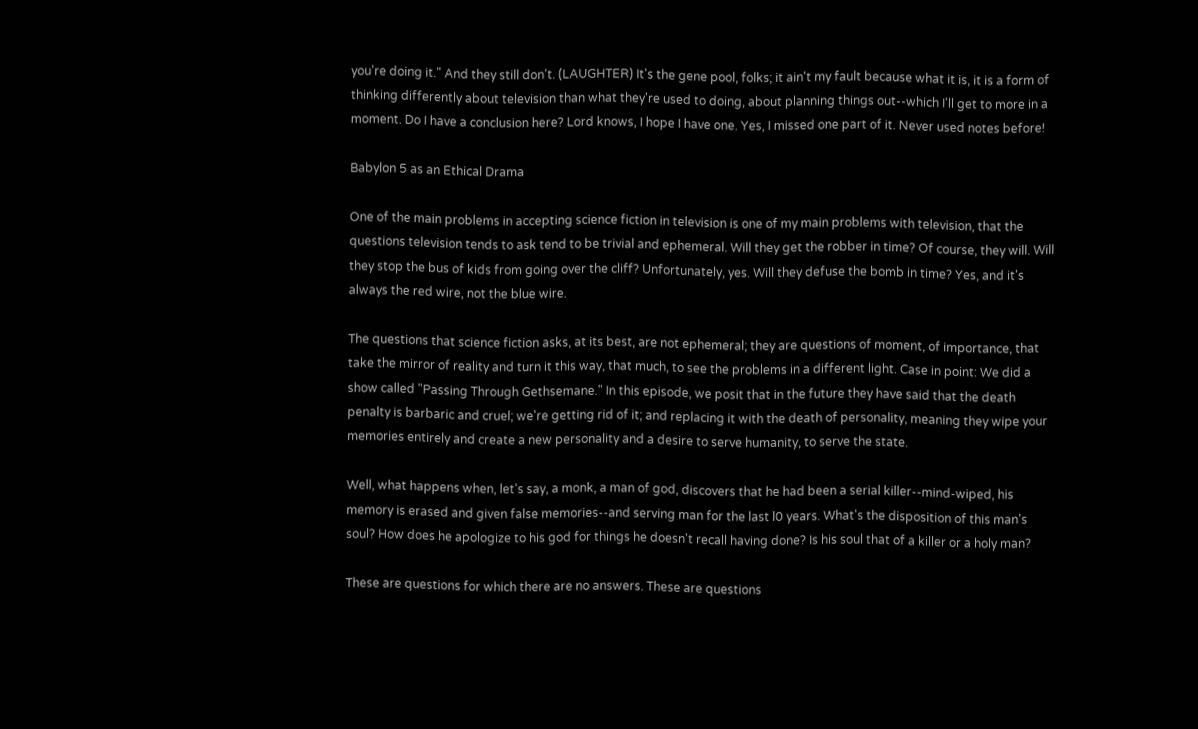you're doing it." And they still don't. (LAUGHTER) It's the gene pool, folks; it ain't my fault because what it is, it is a form of thinking differently about television than what they're used to doing, about planning things out--which I'll get to more in a moment. Do I have a conclusion here? Lord knows, I hope I have one. Yes, I missed one part of it. Never used notes before!

Babylon 5 as an Ethical Drama

One of the main problems in accepting science fiction in television is one of my main problems with television, that the questions television tends to ask tend to be trivial and ephemeral. Will they get the robber in time? Of course, they will. Will they stop the bus of kids from going over the cliff? Unfortunately, yes. Will they defuse the bomb in time? Yes, and it's always the red wire, not the blue wire.

The questions that science fiction asks, at its best, are not ephemeral; they are questions of moment, of importance, that take the mirror of reality and turn it this way, that much, to see the problems in a different light. Case in point: We did a show called "Passing Through Gethsemane." In this episode, we posit that in the future they have said that the death penalty is barbaric and cruel; we're getting rid of it; and replacing it with the death of personality, meaning they wipe your memories entirely and create a new personality and a desire to serve humanity, to serve the state.

Well, what happens when, let's say, a monk, a man of god, discovers that he had been a serial killer--mind-wiped, his memory is erased and given false memories--and serving man for the last l0 years. What's the disposition of this man's soul? How does he apologize to his god for things he doesn't recall having done? Is his soul that of a killer or a holy man?

These are questions for which there are no answers. These are questions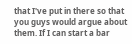that I've put in there so that you guys would argue about them. If I can start a bar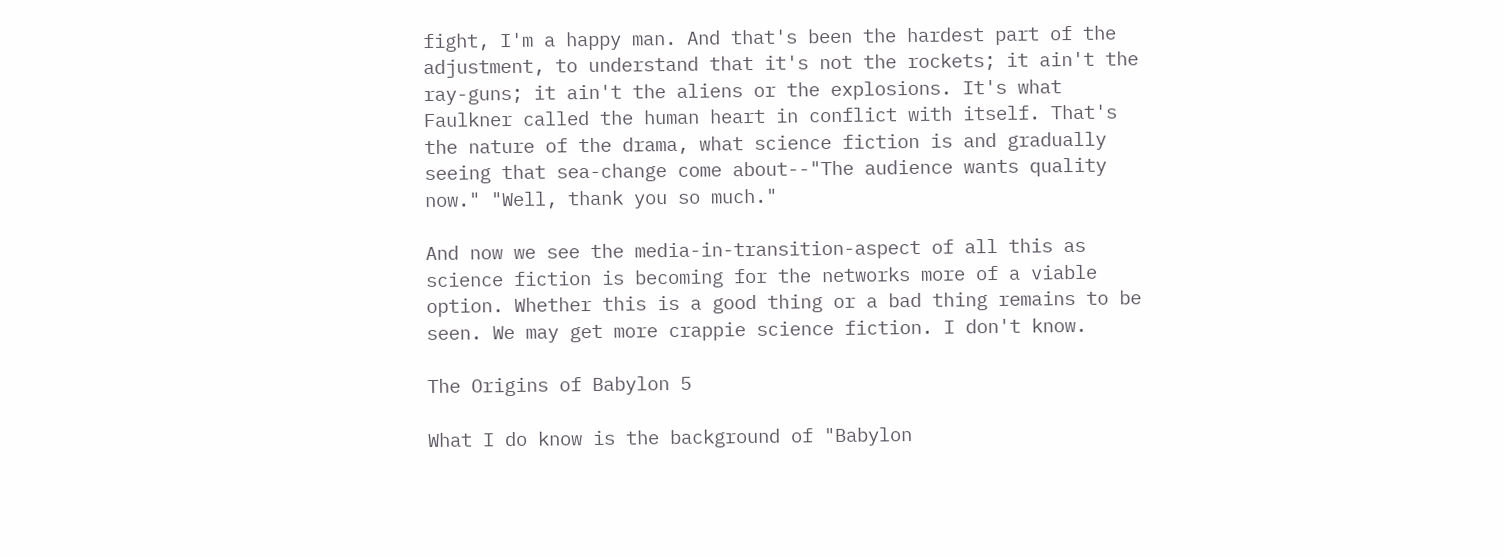fight, I'm a happy man. And that's been the hardest part of the adjustment, to understand that it's not the rockets; it ain't the ray-guns; it ain't the aliens or the explosions. It's what Faulkner called the human heart in conflict with itself. That's the nature of the drama, what science fiction is and gradually seeing that sea-change come about--"The audience wants quality now." "Well, thank you so much."

And now we see the media-in-transition-aspect of all this as science fiction is becoming for the networks more of a viable option. Whether this is a good thing or a bad thing remains to be seen. We may get more crappie science fiction. I don't know.

The Origins of Babylon 5

What I do know is the background of "Babylon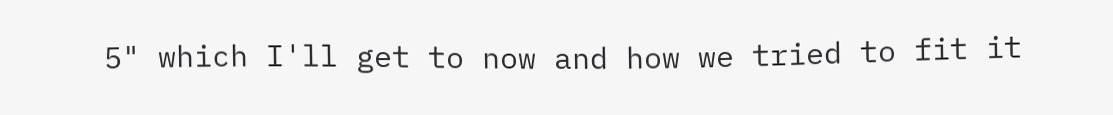5" which I'll get to now and how we tried to fit it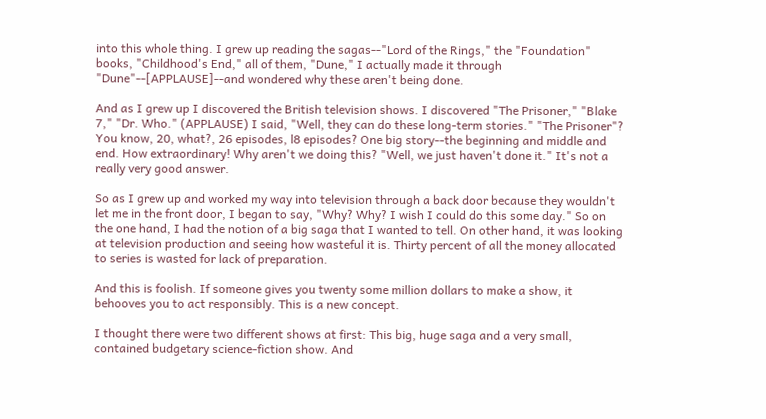into this whole thing. I grew up reading the sagas--"Lord of the Rings," the "Foundation" books, "Childhood's End," all of them, "Dune," I actually made it through "Dune"--[APPLAUSE]--and wondered why these aren't being done.

And as I grew up I discovered the British television shows. I discovered "The Prisoner," "Blake 7," "Dr. Who." (APPLAUSE) I said, "Well, they can do these long-term stories." "The Prisoner"? You know, 20, what?, 26 episodes, l8 episodes? One big story--the beginning and middle and end. How extraordinary! Why aren't we doing this? "Well, we just haven't done it." It's not a really very good answer.

So as I grew up and worked my way into television through a back door because they wouldn't let me in the front door, I began to say, "Why? Why? I wish I could do this some day." So on the one hand, I had the notion of a big saga that I wanted to tell. On other hand, it was looking at television production and seeing how wasteful it is. Thirty percent of all the money allocated to series is wasted for lack of preparation.

And this is foolish. If someone gives you twenty some million dollars to make a show, it behooves you to act responsibly. This is a new concept.

I thought there were two different shows at first: This big, huge saga and a very small, contained budgetary science-fiction show. And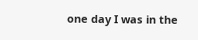one day I was in the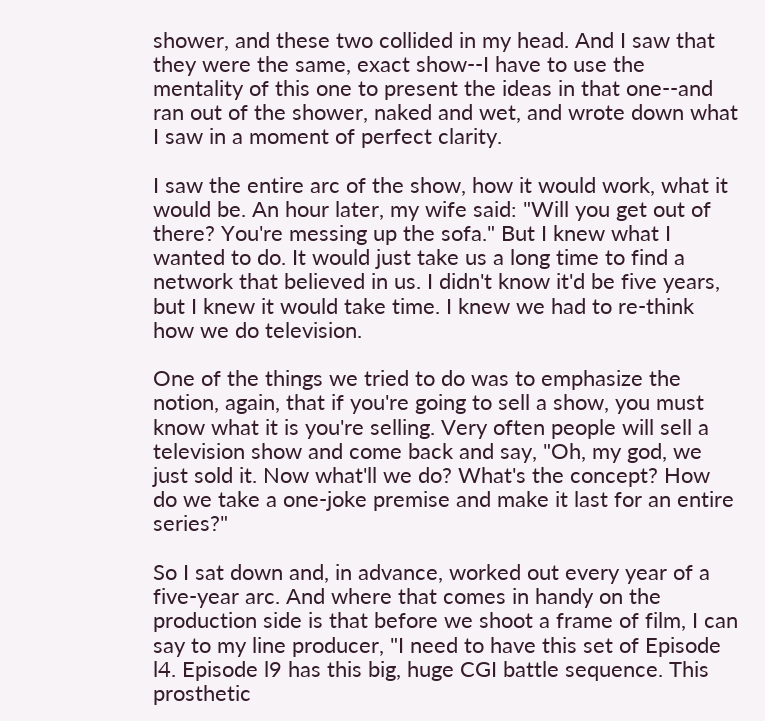shower, and these two collided in my head. And I saw that they were the same, exact show--I have to use the mentality of this one to present the ideas in that one--and ran out of the shower, naked and wet, and wrote down what I saw in a moment of perfect clarity.

I saw the entire arc of the show, how it would work, what it would be. An hour later, my wife said: "Will you get out of there? You're messing up the sofa." But I knew what I wanted to do. It would just take us a long time to find a network that believed in us. I didn't know it'd be five years, but I knew it would take time. I knew we had to re-think how we do television.

One of the things we tried to do was to emphasize the notion, again, that if you're going to sell a show, you must know what it is you're selling. Very often people will sell a television show and come back and say, "Oh, my god, we just sold it. Now what'll we do? What's the concept? How do we take a one-joke premise and make it last for an entire series?"

So I sat down and, in advance, worked out every year of a five-year arc. And where that comes in handy on the production side is that before we shoot a frame of film, I can say to my line producer, "I need to have this set of Episode l4. Episode l9 has this big, huge CGI battle sequence. This prosthetic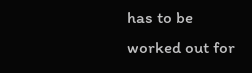has to be worked out for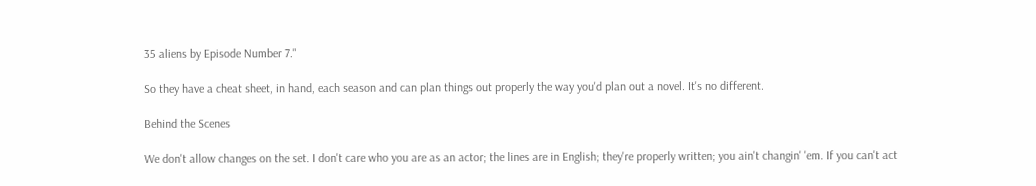35 aliens by Episode Number 7."

So they have a cheat sheet, in hand, each season and can plan things out properly the way you'd plan out a novel. It's no different.

Behind the Scenes

We don't allow changes on the set. I don't care who you are as an actor; the lines are in English; they're properly written; you ain't changin' 'em. If you can't act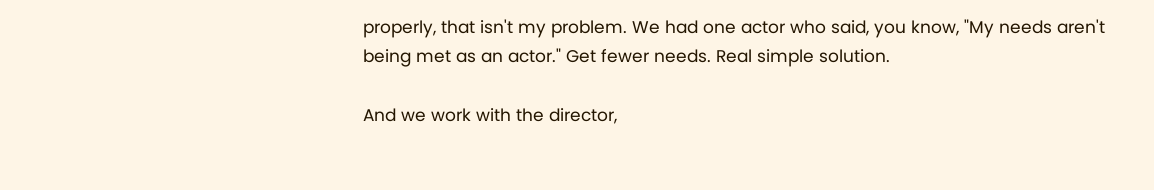properly, that isn't my problem. We had one actor who said, you know, "My needs aren't being met as an actor." Get fewer needs. Real simple solution.

And we work with the director,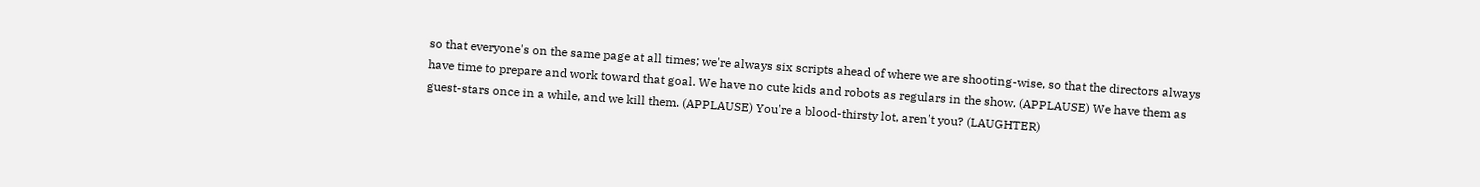so that everyone's on the same page at all times; we're always six scripts ahead of where we are shooting-wise, so that the directors always have time to prepare and work toward that goal. We have no cute kids and robots as regulars in the show. (APPLAUSE) We have them as guest-stars once in a while, and we kill them. (APPLAUSE) You're a blood-thirsty lot, aren't you? (LAUGHTER)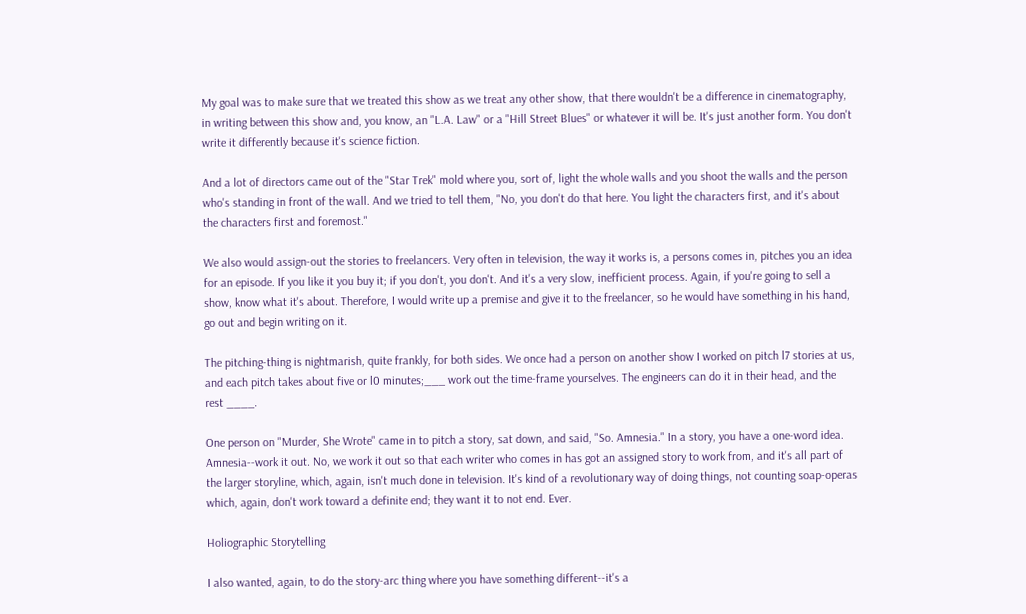My goal was to make sure that we treated this show as we treat any other show, that there wouldn't be a difference in cinematography, in writing between this show and, you know, an "L.A. Law" or a "Hill Street Blues" or whatever it will be. It's just another form. You don't write it differently because it's science fiction.

And a lot of directors came out of the "Star Trek" mold where you, sort of, light the whole walls and you shoot the walls and the person who's standing in front of the wall. And we tried to tell them, "No, you don't do that here. You light the characters first, and it's about the characters first and foremost."

We also would assign-out the stories to freelancers. Very often in television, the way it works is, a persons comes in, pitches you an idea for an episode. If you like it you buy it; if you don't, you don't. And it's a very slow, inefficient process. Again, if you're going to sell a show, know what it's about. Therefore, I would write up a premise and give it to the freelancer, so he would have something in his hand, go out and begin writing on it.

The pitching-thing is nightmarish, quite frankly, for both sides. We once had a person on another show I worked on pitch l7 stories at us, and each pitch takes about five or l0 minutes;___ work out the time-frame yourselves. The engineers can do it in their head, and the rest ____.

One person on "Murder, She Wrote" came in to pitch a story, sat down, and said, "So. Amnesia." In a story, you have a one-word idea. Amnesia--work it out. No, we work it out so that each writer who comes in has got an assigned story to work from, and it's all part of the larger storyline, which, again, isn't much done in television. It's kind of a revolutionary way of doing things, not counting soap-operas which, again, don't work toward a definite end; they want it to not end. Ever.

Holiographic Storytelling

I also wanted, again, to do the story-arc thing where you have something different--it's a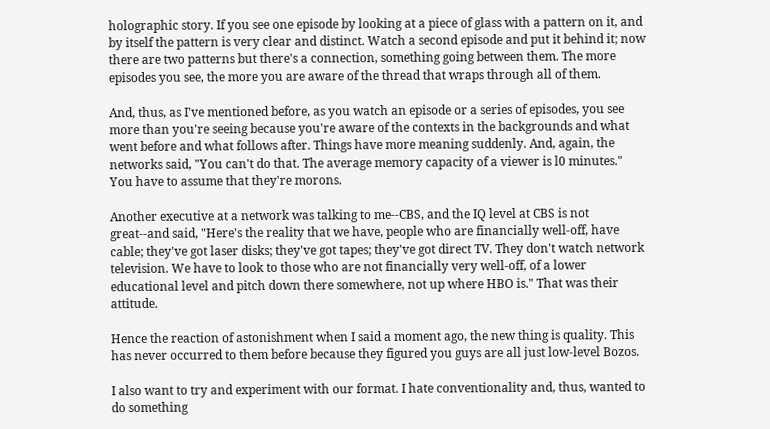holographic story. If you see one episode by looking at a piece of glass with a pattern on it, and by itself the pattern is very clear and distinct. Watch a second episode and put it behind it; now there are two patterns but there's a connection, something going between them. The more episodes you see, the more you are aware of the thread that wraps through all of them.

And, thus, as I've mentioned before, as you watch an episode or a series of episodes, you see more than you're seeing because you're aware of the contexts in the backgrounds and what went before and what follows after. Things have more meaning suddenly. And, again, the networks said, "You can't do that. The average memory capacity of a viewer is l0 minutes." You have to assume that they're morons.

Another executive at a network was talking to me--CBS, and the IQ level at CBS is not great--and said, "Here's the reality that we have, people who are financially well-off, have cable; they've got laser disks; they've got tapes; they've got direct TV. They don't watch network television. We have to look to those who are not financially very well-off, of a lower educational level and pitch down there somewhere, not up where HBO is." That was their attitude.

Hence the reaction of astonishment when I said a moment ago, the new thing is quality. This has never occurred to them before because they figured you guys are all just low-level Bozos.

I also want to try and experiment with our format. I hate conventionality and, thus, wanted to do something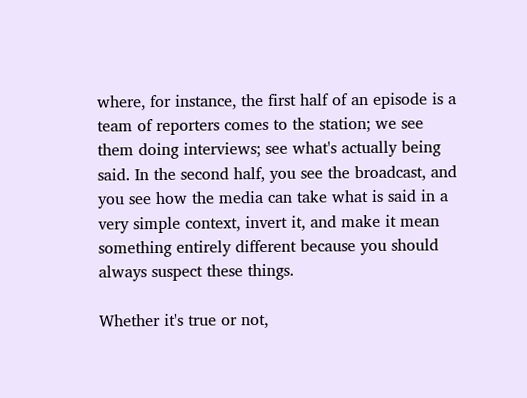where, for instance, the first half of an episode is a team of reporters comes to the station; we see them doing interviews; see what's actually being said. In the second half, you see the broadcast, and you see how the media can take what is said in a very simple context, invert it, and make it mean something entirely different because you should always suspect these things.

Whether it's true or not,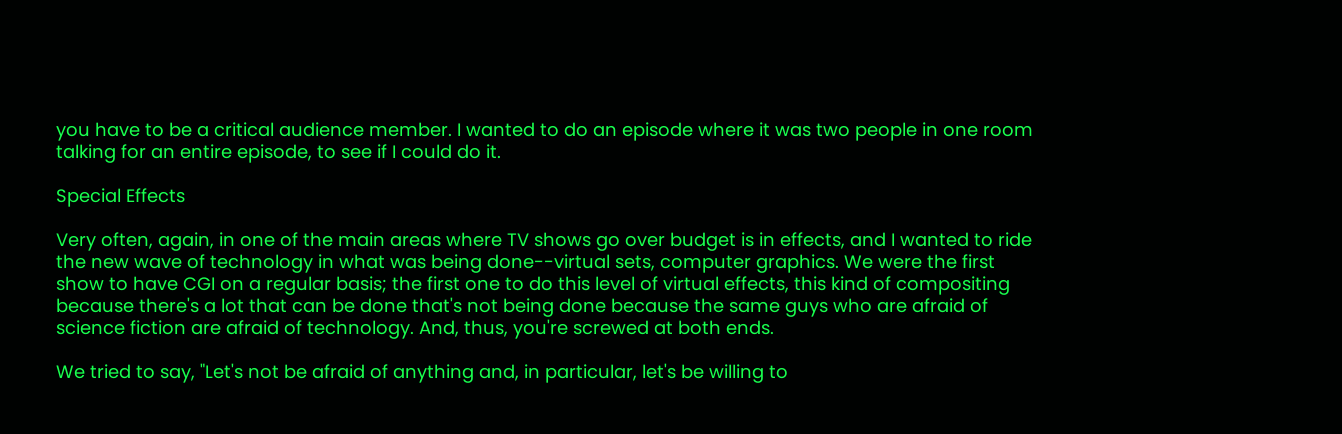you have to be a critical audience member. I wanted to do an episode where it was two people in one room talking for an entire episode, to see if I could do it.

Special Effects

Very often, again, in one of the main areas where TV shows go over budget is in effects, and I wanted to ride the new wave of technology in what was being done--virtual sets, computer graphics. We were the first show to have CGI on a regular basis; the first one to do this level of virtual effects, this kind of compositing because there's a lot that can be done that's not being done because the same guys who are afraid of science fiction are afraid of technology. And, thus, you're screwed at both ends.

We tried to say, "Let's not be afraid of anything and, in particular, let's be willing to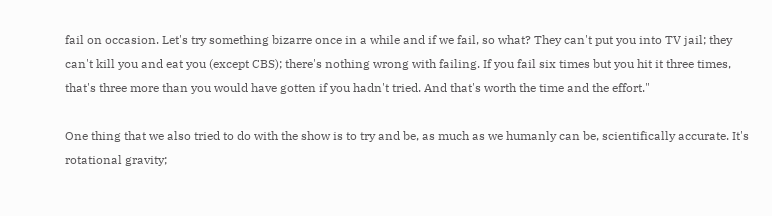fail on occasion. Let's try something bizarre once in a while and if we fail, so what? They can't put you into TV jail; they can't kill you and eat you (except CBS); there's nothing wrong with failing. If you fail six times but you hit it three times, that's three more than you would have gotten if you hadn't tried. And that's worth the time and the effort."

One thing that we also tried to do with the show is to try and be, as much as we humanly can be, scientifically accurate. It's rotational gravity;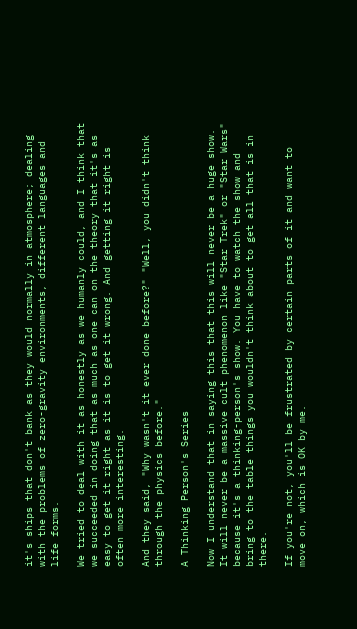it's ships that don't bank as they would normally in atmosphere; dealing with the problems of zero-gravity environments, different languages and life forms.

We tried to deal with it as honestly as we humanly could, and I think that we succeeded in doing that as much as one can on the theory that it's as easy to get it right as it is to get it wrong. And getting it right is often more interesting.

And they said, "Why wasn't it ever done before?" "Well, you didn't think through the physics before."

A Thinking Person's Series

Now I understand that in saying this that this will never be a huge show. It will never be a massive cult phenomenon like "Star Trek" or "Star Wars" because it's a thinking-person's show. You have to watch the show and bring to the table things you wouldn't think about to get all that is in there.

If you're not, you'll be frustrated by certain parts of it and want to move on, which is OK by me.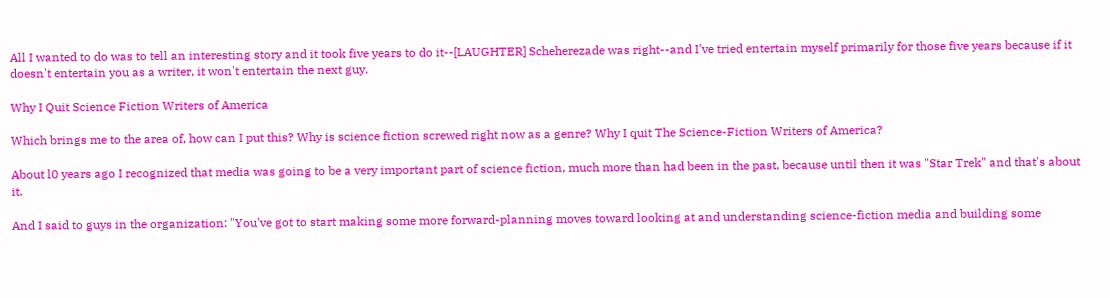All I wanted to do was to tell an interesting story and it took five years to do it--[LAUGHTER] Scheherezade was right--and I've tried entertain myself primarily for those five years because if it doesn't entertain you as a writer, it won't entertain the next guy.

Why I Quit Science Fiction Writers of America

Which brings me to the area of, how can I put this? Why is science fiction screwed right now as a genre? Why I quit The Science-Fiction Writers of America?

About l0 years ago I recognized that media was going to be a very important part of science fiction, much more than had been in the past, because until then it was "Star Trek" and that's about it.

And I said to guys in the organization: "You've got to start making some more forward-planning moves toward looking at and understanding science-fiction media and building some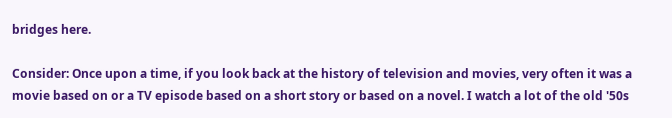bridges here.

Consider: Once upon a time, if you look back at the history of television and movies, very often it was a movie based on or a TV episode based on a short story or based on a novel. I watch a lot of the old '50s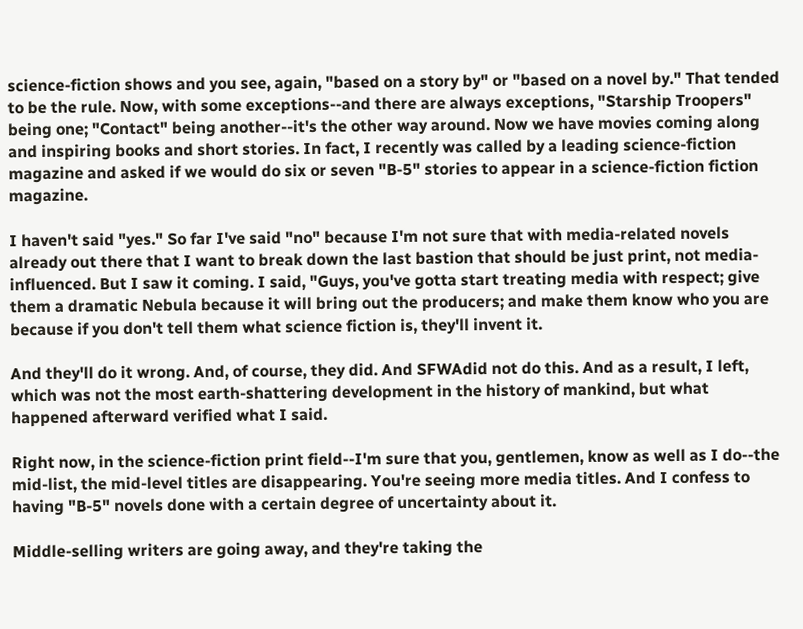science-fiction shows and you see, again, "based on a story by" or "based on a novel by." That tended to be the rule. Now, with some exceptions--and there are always exceptions, "Starship Troopers" being one; "Contact" being another--it's the other way around. Now we have movies coming along and inspiring books and short stories. In fact, I recently was called by a leading science-fiction magazine and asked if we would do six or seven "B-5" stories to appear in a science-fiction fiction magazine.

I haven't said "yes." So far I've said "no" because I'm not sure that with media-related novels already out there that I want to break down the last bastion that should be just print, not media-influenced. But I saw it coming. I said, "Guys, you've gotta start treating media with respect; give them a dramatic Nebula because it will bring out the producers; and make them know who you are because if you don't tell them what science fiction is, they'll invent it.

And they'll do it wrong. And, of course, they did. And SFWAdid not do this. And as a result, I left, which was not the most earth-shattering development in the history of mankind, but what happened afterward verified what I said.

Right now, in the science-fiction print field--I'm sure that you, gentlemen, know as well as I do--the mid-list, the mid-level titles are disappearing. You're seeing more media titles. And I confess to having "B-5" novels done with a certain degree of uncertainty about it.

Middle-selling writers are going away, and they're taking the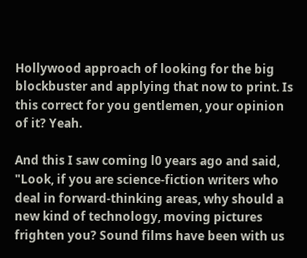Hollywood approach of looking for the big blockbuster and applying that now to print. Is this correct for you gentlemen, your opinion of it? Yeah.

And this I saw coming l0 years ago and said, "Look, if you are science-fiction writers who deal in forward-thinking areas, why should a new kind of technology, moving pictures frighten you? Sound films have been with us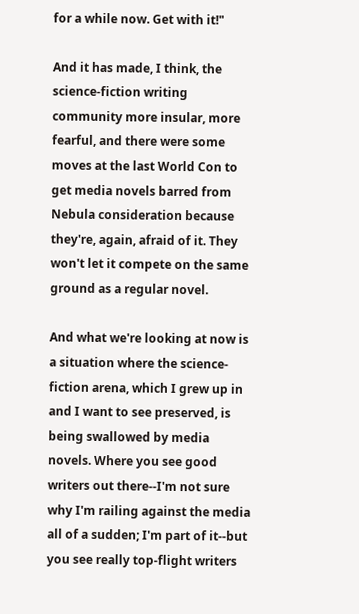for a while now. Get with it!"

And it has made, I think, the science-fiction writing community more insular, more fearful, and there were some moves at the last World Con to get media novels barred from Nebula consideration because they're, again, afraid of it. They won't let it compete on the same ground as a regular novel.

And what we're looking at now is a situation where the science-fiction arena, which I grew up in and I want to see preserved, is being swallowed by media novels. Where you see good writers out there--I'm not sure why I'm railing against the media all of a sudden; I'm part of it--but you see really top-flight writers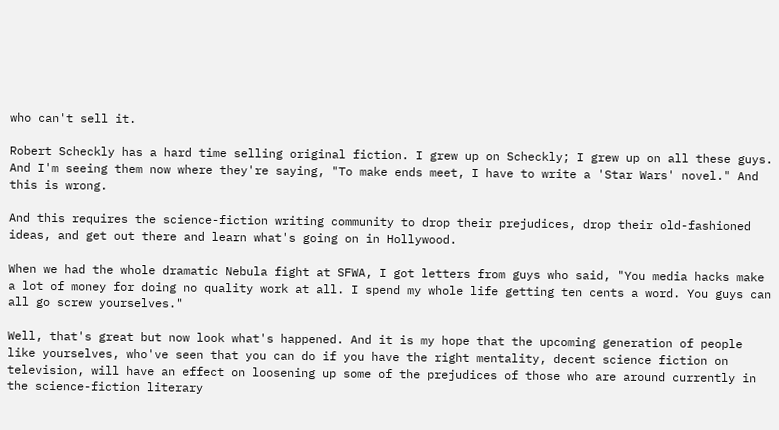who can't sell it.

Robert Scheckly has a hard time selling original fiction. I grew up on Scheckly; I grew up on all these guys. And I'm seeing them now where they're saying, "To make ends meet, I have to write a 'Star Wars' novel." And this is wrong.

And this requires the science-fiction writing community to drop their prejudices, drop their old-fashioned ideas, and get out there and learn what's going on in Hollywood.

When we had the whole dramatic Nebula fight at SFWA, I got letters from guys who said, "You media hacks make a lot of money for doing no quality work at all. I spend my whole life getting ten cents a word. You guys can all go screw yourselves."

Well, that's great but now look what's happened. And it is my hope that the upcoming generation of people like yourselves, who've seen that you can do if you have the right mentality, decent science fiction on television, will have an effect on loosening up some of the prejudices of those who are around currently in the science-fiction literary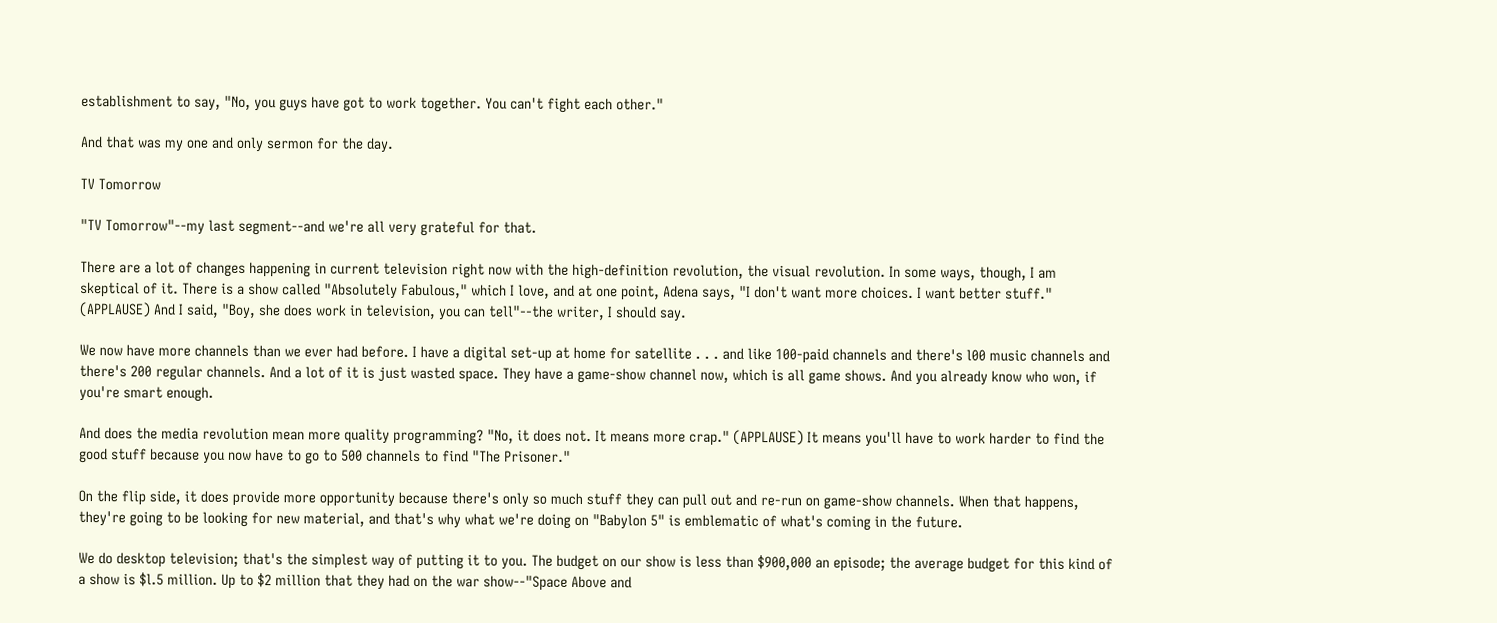establishment to say, "No, you guys have got to work together. You can't fight each other."

And that was my one and only sermon for the day.

TV Tomorrow

"TV Tomorrow"--my last segment--and we're all very grateful for that.

There are a lot of changes happening in current television right now with the high-definition revolution, the visual revolution. In some ways, though, I am skeptical of it. There is a show called "Absolutely Fabulous," which I love, and at one point, Adena says, "I don't want more choices. I want better stuff." (APPLAUSE) And I said, "Boy, she does work in television, you can tell"--the writer, I should say.

We now have more channels than we ever had before. I have a digital set-up at home for satellite . . . and like 100-paid channels and there's l00 music channels and there's 200 regular channels. And a lot of it is just wasted space. They have a game-show channel now, which is all game shows. And you already know who won, if you're smart enough.

And does the media revolution mean more quality programming? "No, it does not. It means more crap." (APPLAUSE) It means you'll have to work harder to find the good stuff because you now have to go to 500 channels to find "The Prisoner."

On the flip side, it does provide more opportunity because there's only so much stuff they can pull out and re-run on game-show channels. When that happens, they're going to be looking for new material, and that's why what we're doing on "Babylon 5" is emblematic of what's coming in the future.

We do desktop television; that's the simplest way of putting it to you. The budget on our show is less than $900,000 an episode; the average budget for this kind of a show is $l.5 million. Up to $2 million that they had on the war show--"Space Above and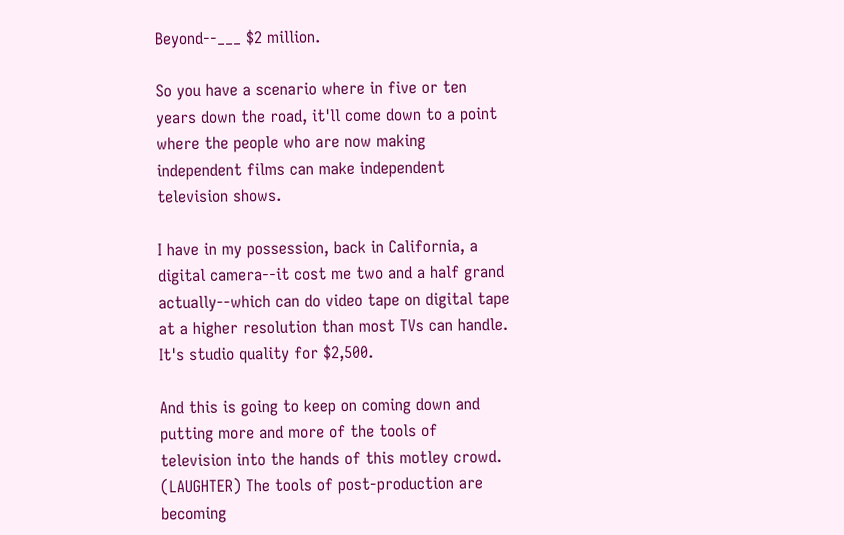Beyond--___ $2 million.

So you have a scenario where in five or ten years down the road, it'll come down to a point where the people who are now making independent films can make independent television shows.

I have in my possession, back in California, a digital camera--it cost me two and a half grand actually--which can do video tape on digital tape at a higher resolution than most TVs can handle. It's studio quality for $2,500.

And this is going to keep on coming down and putting more and more of the tools of television into the hands of this motley crowd. (LAUGHTER) The tools of post-production are becoming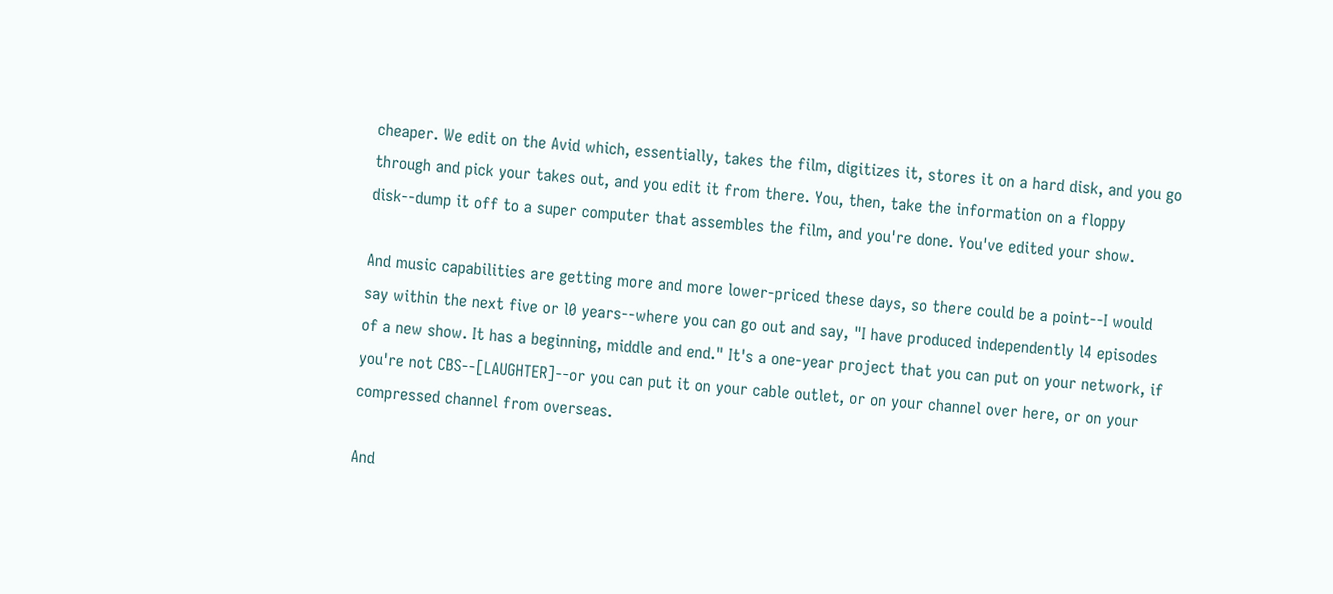cheaper. We edit on the Avid which, essentially, takes the film, digitizes it, stores it on a hard disk, and you go through and pick your takes out, and you edit it from there. You, then, take the information on a floppy disk--dump it off to a super computer that assembles the film, and you're done. You've edited your show.

And music capabilities are getting more and more lower-priced these days, so there could be a point--I would say within the next five or l0 years--where you can go out and say, "I have produced independently l4 episodes of a new show. It has a beginning, middle and end." It's a one-year project that you can put on your network, if you're not CBS--[LAUGHTER]--or you can put it on your cable outlet, or on your channel over here, or on your compressed channel from overseas.

And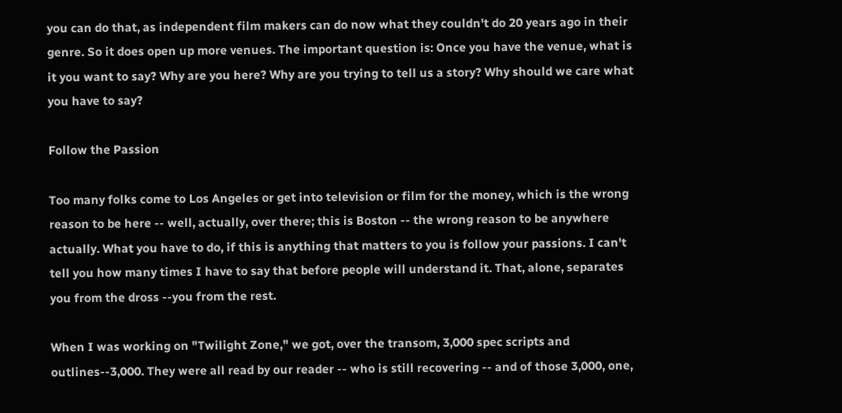you can do that, as independent film makers can do now what they couldn't do 20 years ago in their genre. So it does open up more venues. The important question is: Once you have the venue, what is it you want to say? Why are you here? Why are you trying to tell us a story? Why should we care what you have to say?

Follow the Passion

Too many folks come to Los Angeles or get into television or film for the money, which is the wrong reason to be here -- well, actually, over there; this is Boston -- the wrong reason to be anywhere actually. What you have to do, if this is anything that matters to you is follow your passions. I can't tell you how many times I have to say that before people will understand it. That, alone, separates you from the dross --you from the rest.

When I was working on "Twilight Zone," we got, over the transom, 3,000 spec scripts and outlines--3,000. They were all read by our reader -- who is still recovering -- and of those 3,000, one,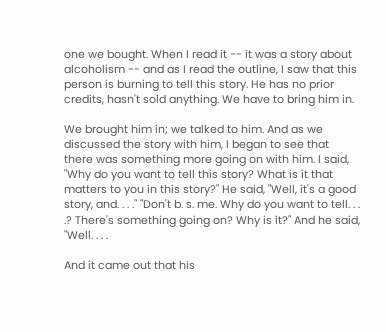one we bought. When I read it -- it was a story about alcoholism -- and as I read the outline, I saw that this person is burning to tell this story. He has no prior credits, hasn't sold anything. We have to bring him in.

We brought him in; we talked to him. And as we discussed the story with him, I began to see that there was something more going on with him. I said, "Why do you want to tell this story? What is it that matters to you in this story?" He said, "Well, it's a good story, and. . . ." "Don't b. s. me. Why do you want to tell. . . .? There's something going on? Why is it?" And he said, "Well. . . .

And it came out that his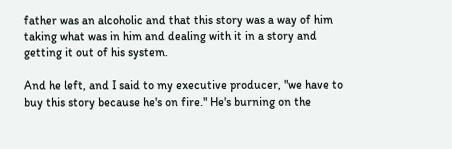father was an alcoholic and that this story was a way of him taking what was in him and dealing with it in a story and getting it out of his system.

And he left, and I said to my executive producer, "we have to buy this story because he's on fire." He's burning on the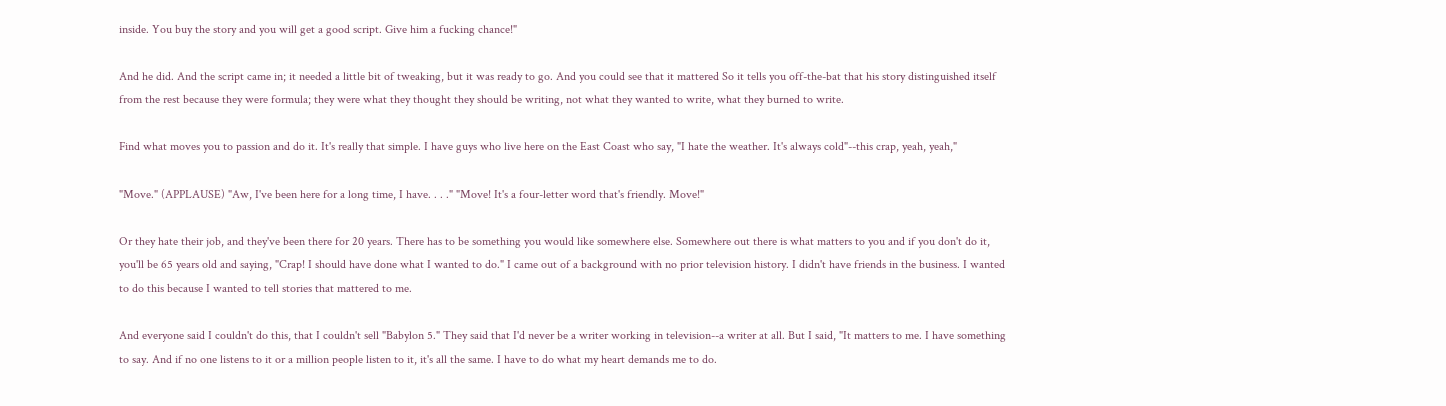inside. You buy the story and you will get a good script. Give him a fucking chance!"

And he did. And the script came in; it needed a little bit of tweaking, but it was ready to go. And you could see that it mattered So it tells you off-the-bat that his story distinguished itself from the rest because they were formula; they were what they thought they should be writing, not what they wanted to write, what they burned to write.

Find what moves you to passion and do it. It's really that simple. I have guys who live here on the East Coast who say, "I hate the weather. It's always cold"--this crap, yeah, yeah,"

"Move." (APPLAUSE) "Aw, I've been here for a long time, I have. . . ." "Move! It's a four-letter word that's friendly. Move!"

Or they hate their job, and they've been there for 20 years. There has to be something you would like somewhere else. Somewhere out there is what matters to you and if you don't do it, you'll be 65 years old and saying, "Crap! I should have done what I wanted to do." I came out of a background with no prior television history. I didn't have friends in the business. I wanted to do this because I wanted to tell stories that mattered to me.

And everyone said I couldn't do this, that I couldn't sell "Babylon 5." They said that I'd never be a writer working in television--a writer at all. But I said, "It matters to me. I have something to say. And if no one listens to it or a million people listen to it, it's all the same. I have to do what my heart demands me to do.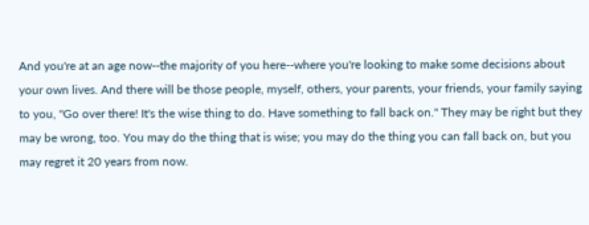And you're at an age now--the majority of you here--where you're looking to make some decisions about your own lives. And there will be those people, myself, others, your parents, your friends, your family saying to you, "Go over there! It's the wise thing to do. Have something to fall back on." They may be right but they may be wrong, too. You may do the thing that is wise; you may do the thing you can fall back on, but you may regret it 20 years from now.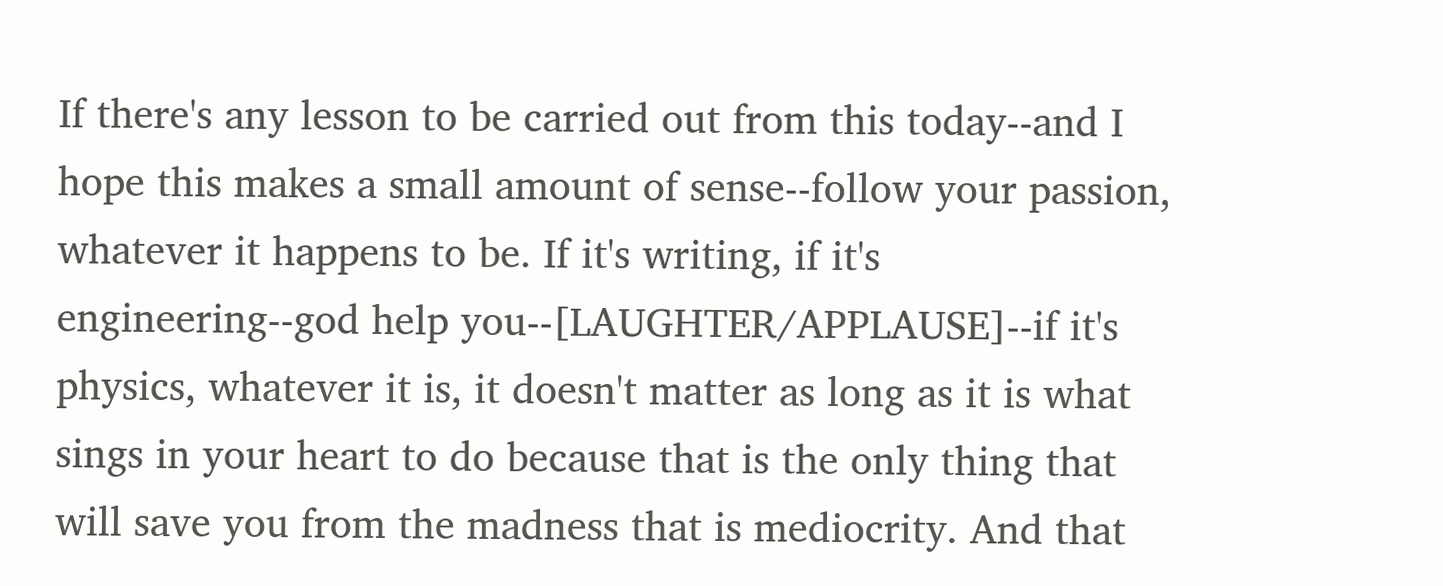If there's any lesson to be carried out from this today--and I hope this makes a small amount of sense--follow your passion, whatever it happens to be. If it's writing, if it's engineering--god help you--[LAUGHTER/APPLAUSE]--if it's physics, whatever it is, it doesn't matter as long as it is what sings in your heart to do because that is the only thing that will save you from the madness that is mediocrity. And that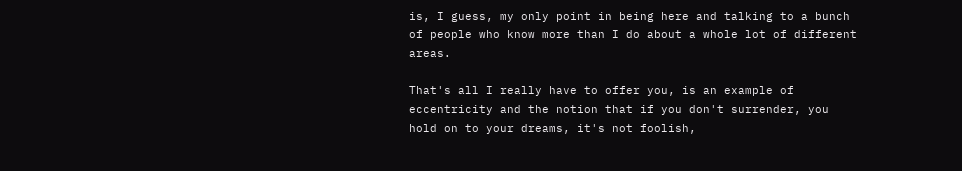is, I guess, my only point in being here and talking to a bunch of people who know more than I do about a whole lot of different areas.

That's all I really have to offer you, is an example of eccentricity and the notion that if you don't surrender, you hold on to your dreams, it's not foolish,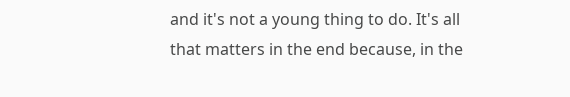and it's not a young thing to do. It's all that matters in the end because, in the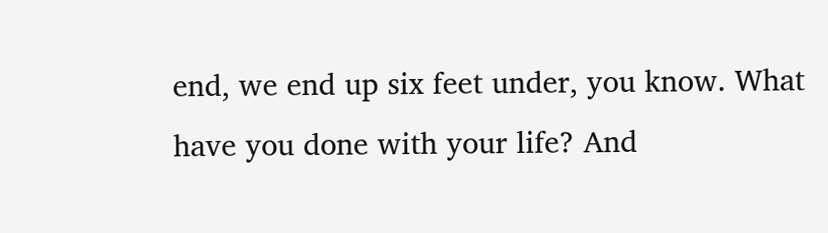end, we end up six feet under, you know. What have you done with your life? And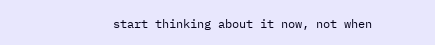start thinking about it now, not when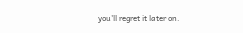you'll regret it later on.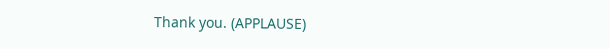Thank you. (APPLAUSE)